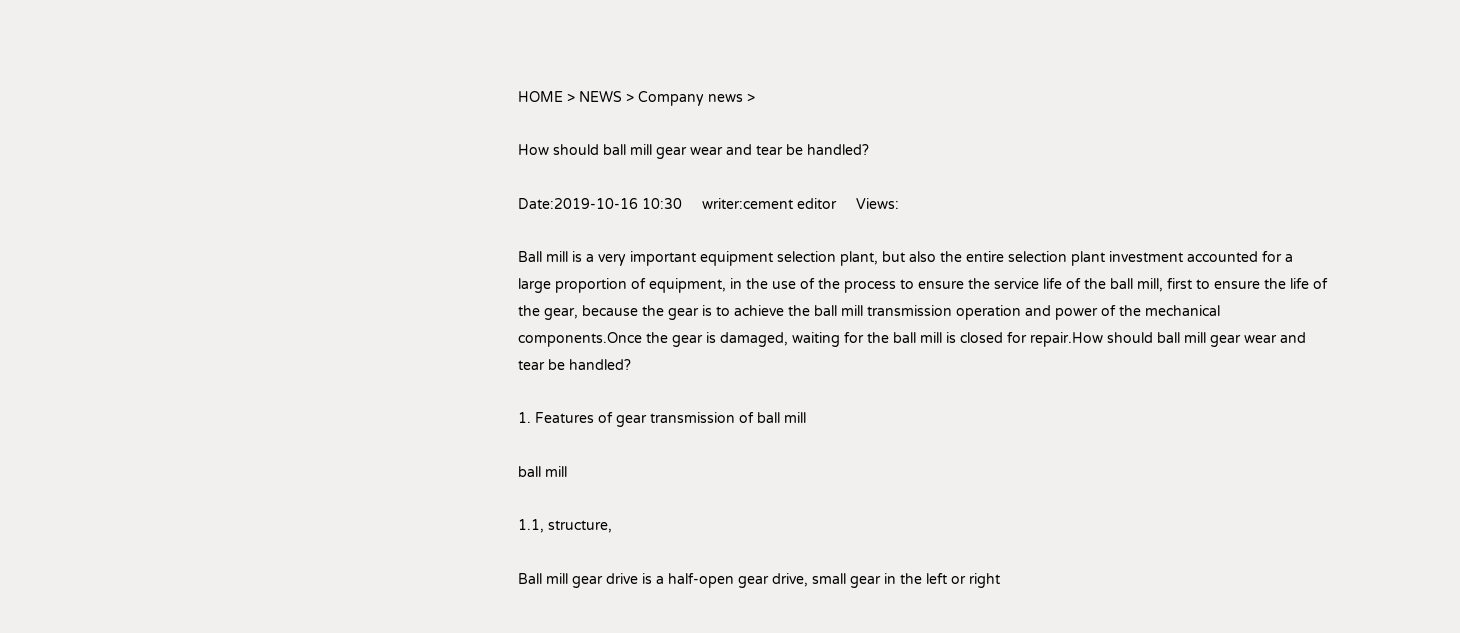HOME > NEWS > Company news >

How should ball mill gear wear and tear be handled?

Date:2019-10-16 10:30     writer:cement editor     Views:

Ball mill is a very important equipment selection plant, but also the entire selection plant investment accounted for a large proportion of equipment, in the use of the process to ensure the service life of the ball mill, first to ensure the life of the gear, because the gear is to achieve the ball mill transmission operation and power of the mechanical components.Once the gear is damaged, waiting for the ball mill is closed for repair.How should ball mill gear wear and tear be handled?

1. Features of gear transmission of ball mill

ball mill

1.1, structure,

Ball mill gear drive is a half-open gear drive, small gear in the left or right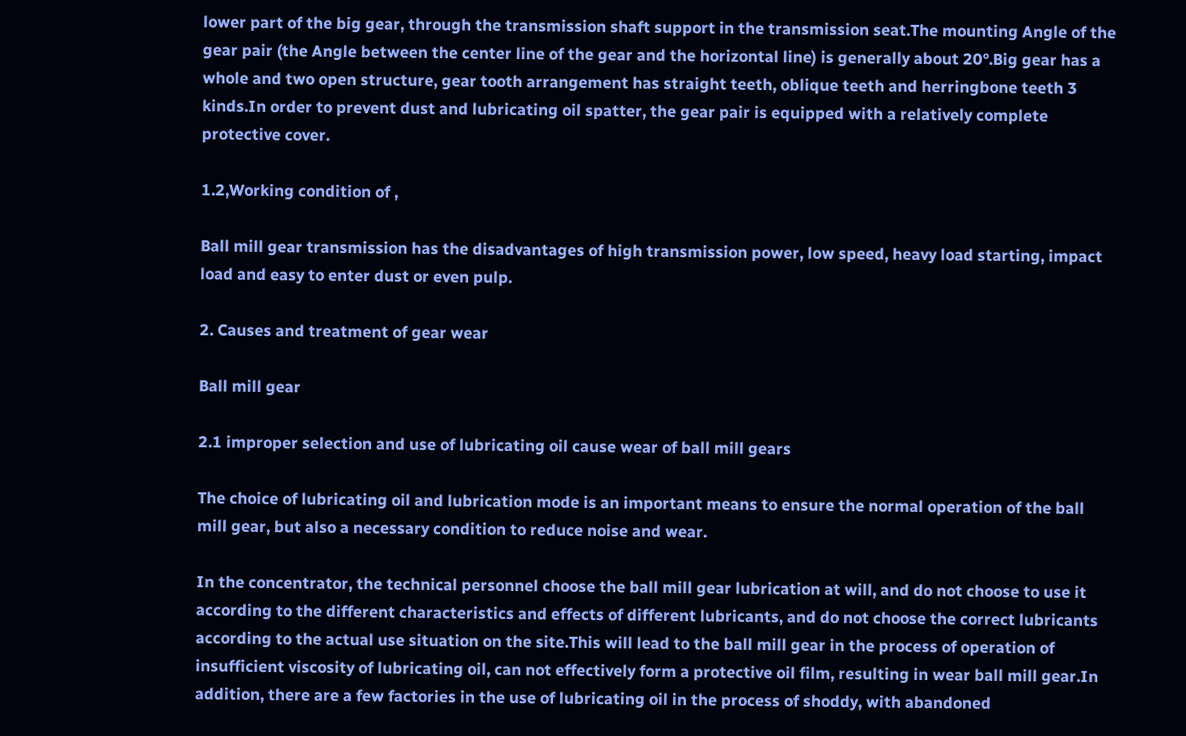lower part of the big gear, through the transmission shaft support in the transmission seat.The mounting Angle of the gear pair (the Angle between the center line of the gear and the horizontal line) is generally about 20°.Big gear has a whole and two open structure, gear tooth arrangement has straight teeth, oblique teeth and herringbone teeth 3 kinds.In order to prevent dust and lubricating oil spatter, the gear pair is equipped with a relatively complete protective cover.

1.2,Working condition of ,

Ball mill gear transmission has the disadvantages of high transmission power, low speed, heavy load starting, impact load and easy to enter dust or even pulp.

2. Causes and treatment of gear wear

Ball mill gear

2.1 improper selection and use of lubricating oil cause wear of ball mill gears

The choice of lubricating oil and lubrication mode is an important means to ensure the normal operation of the ball mill gear, but also a necessary condition to reduce noise and wear.

In the concentrator, the technical personnel choose the ball mill gear lubrication at will, and do not choose to use it according to the different characteristics and effects of different lubricants, and do not choose the correct lubricants according to the actual use situation on the site.This will lead to the ball mill gear in the process of operation of insufficient viscosity of lubricating oil, can not effectively form a protective oil film, resulting in wear ball mill gear.In addition, there are a few factories in the use of lubricating oil in the process of shoddy, with abandoned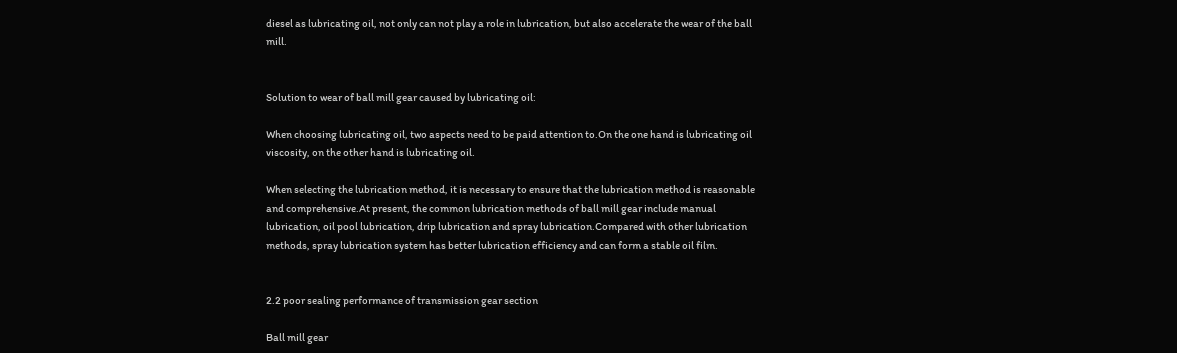diesel as lubricating oil, not only can not play a role in lubrication, but also accelerate the wear of the ball mill.


Solution to wear of ball mill gear caused by lubricating oil:

When choosing lubricating oil, two aspects need to be paid attention to.On the one hand is lubricating oil viscosity, on the other hand is lubricating oil.

When selecting the lubrication method, it is necessary to ensure that the lubrication method is reasonable and comprehensive.At present, the common lubrication methods of ball mill gear include manual lubrication, oil pool lubrication, drip lubrication and spray lubrication.Compared with other lubrication methods, spray lubrication system has better lubrication efficiency and can form a stable oil film.


2.2 poor sealing performance of transmission gear section

Ball mill gear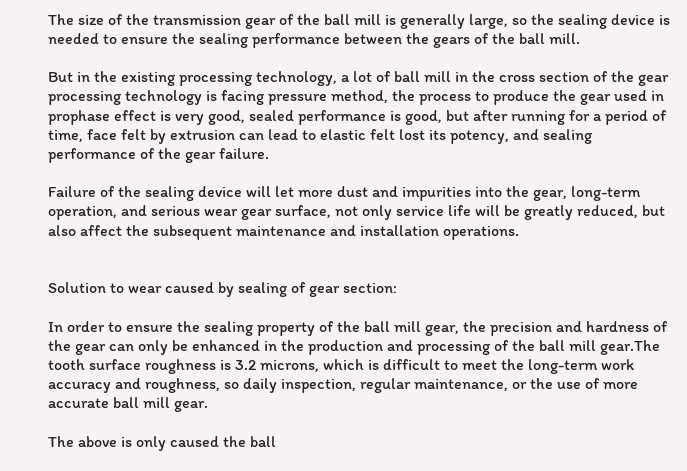The size of the transmission gear of the ball mill is generally large, so the sealing device is needed to ensure the sealing performance between the gears of the ball mill.

But in the existing processing technology, a lot of ball mill in the cross section of the gear processing technology is facing pressure method, the process to produce the gear used in prophase effect is very good, sealed performance is good, but after running for a period of time, face felt by extrusion can lead to elastic felt lost its potency, and sealing performance of the gear failure.

Failure of the sealing device will let more dust and impurities into the gear, long-term operation, and serious wear gear surface, not only service life will be greatly reduced, but also affect the subsequent maintenance and installation operations.


Solution to wear caused by sealing of gear section:

In order to ensure the sealing property of the ball mill gear, the precision and hardness of the gear can only be enhanced in the production and processing of the ball mill gear.The tooth surface roughness is 3.2 microns, which is difficult to meet the long-term work accuracy and roughness, so daily inspection, regular maintenance, or the use of more accurate ball mill gear.

The above is only caused the ball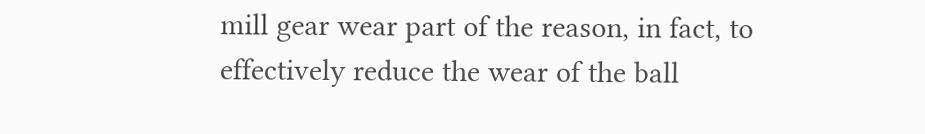mill gear wear part of the reason, in fact, to effectively reduce the wear of the ball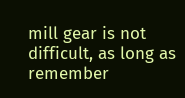mill gear is not difficult, as long as remember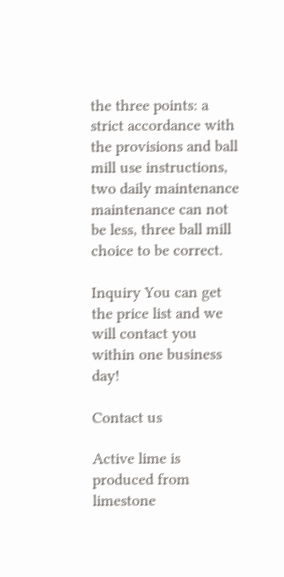the three points: a strict accordance with the provisions and ball mill use instructions, two daily maintenance maintenance can not be less, three ball mill choice to be correct.

Inquiry You can get the price list and we will contact you within one business day!

Contact us

Active lime is produced from limestone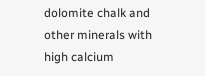dolomite chalk and other minerals with high calcium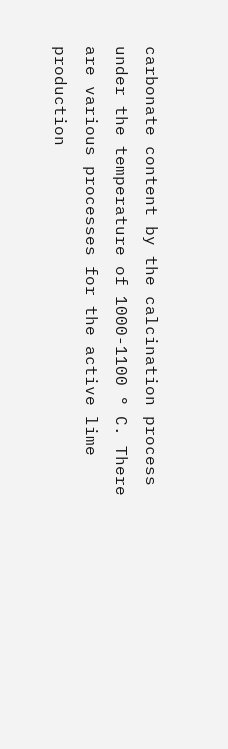carbonate content by the calcination process under the temperature of 1000-1100 ° C. There are various processes for the active lime production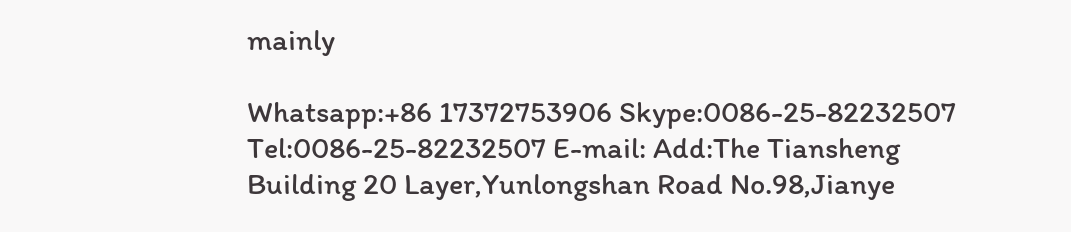mainly

Whatsapp:+86 17372753906 Skype:0086-25-82232507 Tel:0086-25-82232507 E-mail: Add:The Tiansheng Building 20 Layer,Yunlongshan Road No.98,Jianye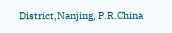District,Nanjing, P.R.China